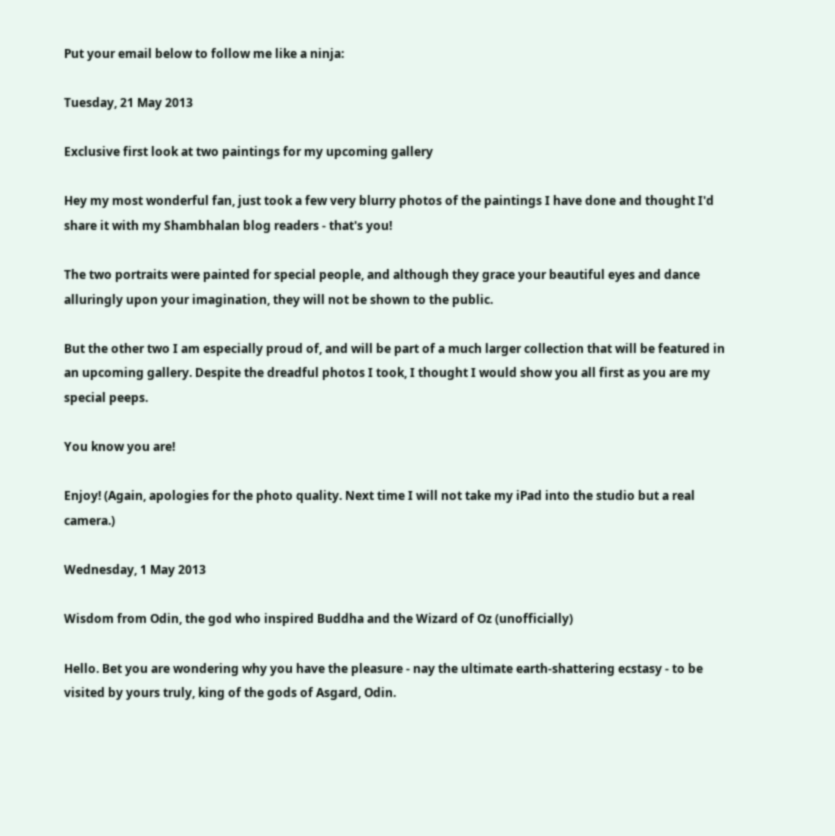Put your email below to follow me like a ninja:

Tuesday, 21 May 2013

Exclusive first look at two paintings for my upcoming gallery

Hey my most wonderful fan, just took a few very blurry photos of the paintings I have done and thought I'd share it with my Shambhalan blog readers - that's you!

The two portraits were painted for special people, and although they grace your beautiful eyes and dance alluringly upon your imagination, they will not be shown to the public.

But the other two I am especially proud of, and will be part of a much larger collection that will be featured in an upcoming gallery. Despite the dreadful photos I took, I thought I would show you all first as you are my special peeps.

You know you are!

Enjoy! (Again, apologies for the photo quality. Next time I will not take my iPad into the studio but a real camera.)

Wednesday, 1 May 2013

Wisdom from Odin, the god who inspired Buddha and the Wizard of Oz (unofficially)

Hello. Bet you are wondering why you have the pleasure - nay the ultimate earth-shattering ecstasy - to be visited by yours truly, king of the gods of Asgard, Odin.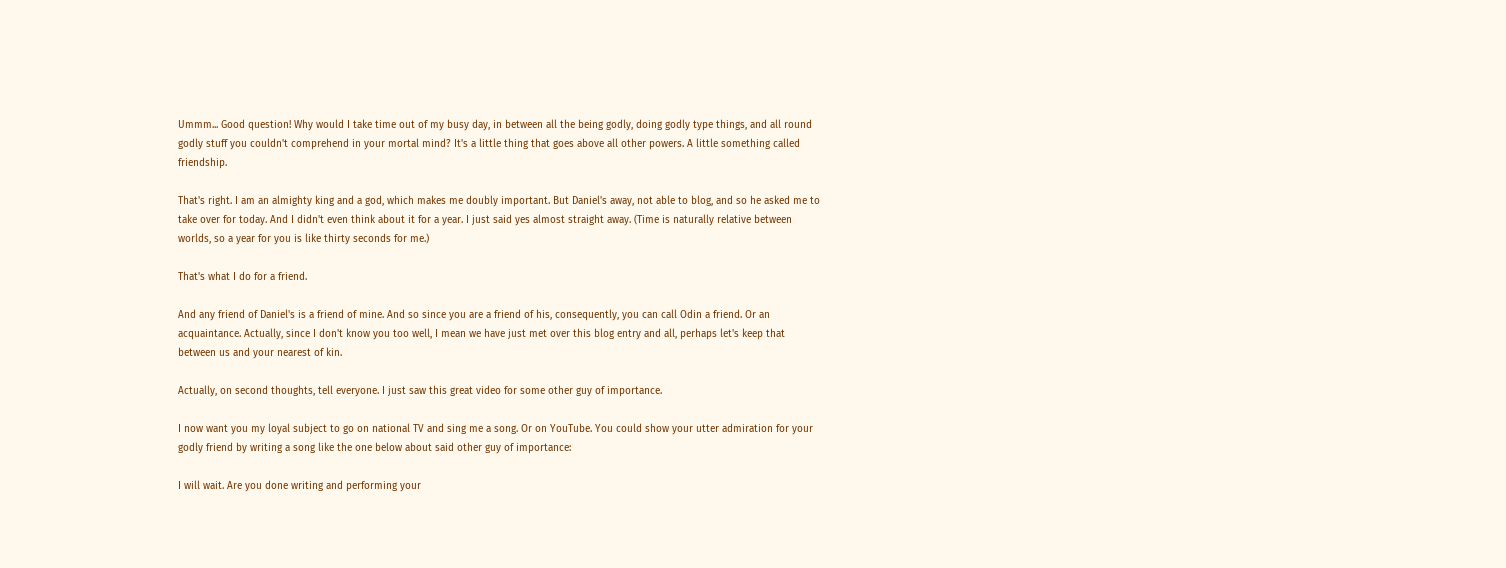Ummm... Good question! Why would I take time out of my busy day, in between all the being godly, doing godly type things, and all round godly stuff you couldn't comprehend in your mortal mind? It's a little thing that goes above all other powers. A little something called friendship.

That's right. I am an almighty king and a god, which makes me doubly important. But Daniel's away, not able to blog, and so he asked me to take over for today. And I didn't even think about it for a year. I just said yes almost straight away. (Time is naturally relative between worlds, so a year for you is like thirty seconds for me.)

That's what I do for a friend.

And any friend of Daniel's is a friend of mine. And so since you are a friend of his, consequently, you can call Odin a friend. Or an acquaintance. Actually, since I don't know you too well, I mean we have just met over this blog entry and all, perhaps let's keep that between us and your nearest of kin.

Actually, on second thoughts, tell everyone. I just saw this great video for some other guy of importance.

I now want you my loyal subject to go on national TV and sing me a song. Or on YouTube. You could show your utter admiration for your godly friend by writing a song like the one below about said other guy of importance:

I will wait. Are you done writing and performing your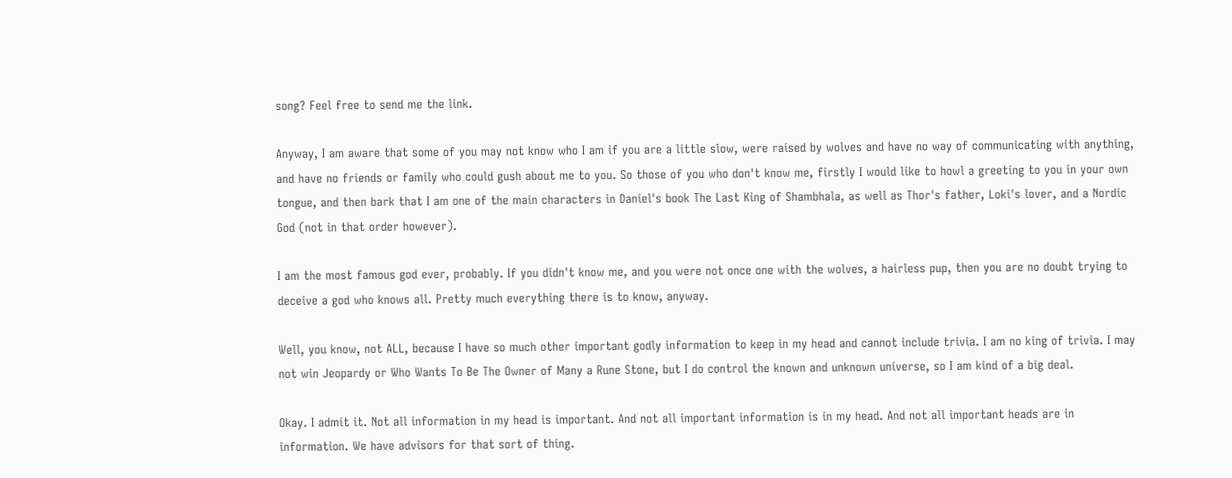song? Feel free to send me the link.

Anyway, I am aware that some of you may not know who I am if you are a little slow, were raised by wolves and have no way of communicating with anything, and have no friends or family who could gush about me to you. So those of you who don't know me, firstly I would like to howl a greeting to you in your own tongue, and then bark that I am one of the main characters in Daniel's book The Last King of Shambhala, as well as Thor's father, Loki's lover, and a Nordic God (not in that order however).

I am the most famous god ever, probably. If you didn't know me, and you were not once one with the wolves, a hairless pup, then you are no doubt trying to deceive a god who knows all. Pretty much everything there is to know, anyway.

Well, you know, not ALL, because I have so much other important godly information to keep in my head and cannot include trivia. I am no king of trivia. I may not win Jeopardy or Who Wants To Be The Owner of Many a Rune Stone, but I do control the known and unknown universe, so I am kind of a big deal.

Okay. I admit it. Not all information in my head is important. And not all important information is in my head. And not all important heads are in information. We have advisors for that sort of thing.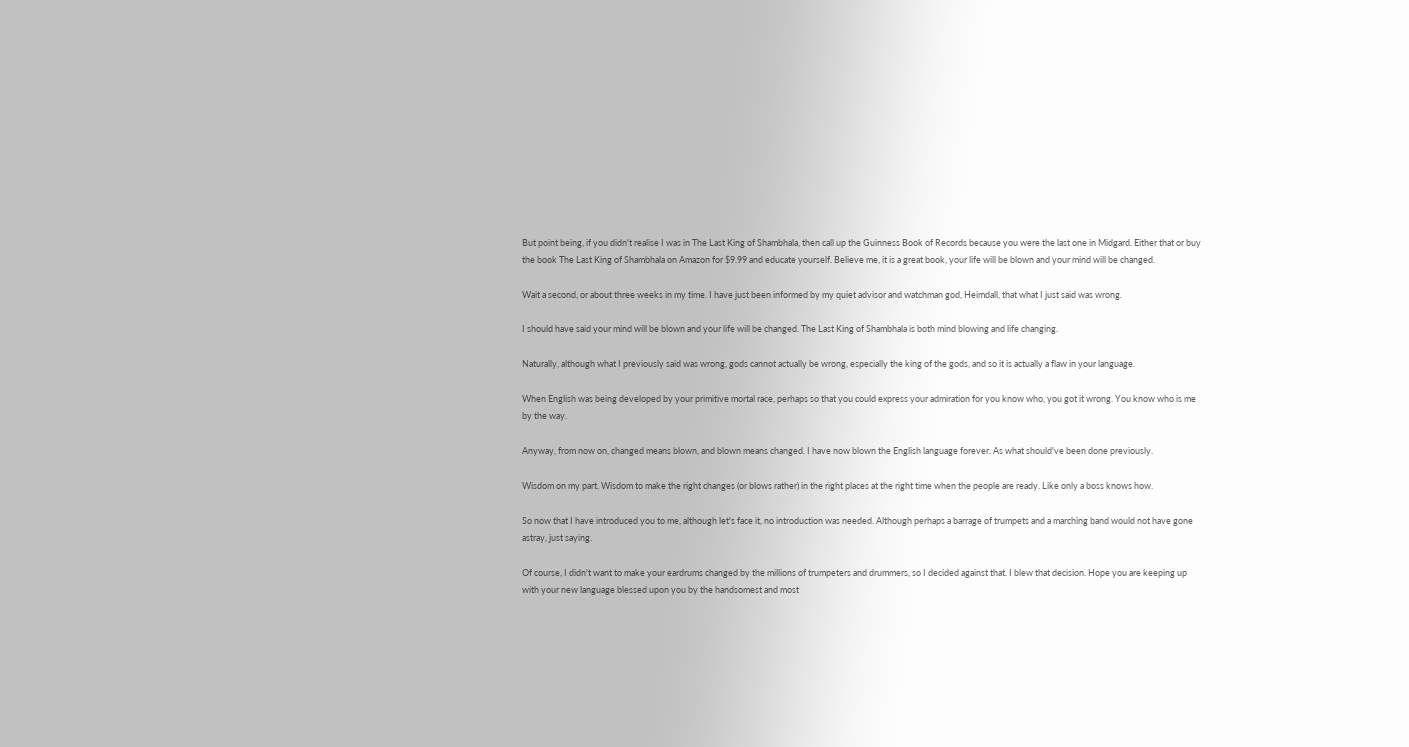But point being, if you didn't realise I was in The Last King of Shambhala, then call up the Guinness Book of Records because you were the last one in Midgard. Either that or buy the book The Last King of Shambhala on Amazon for $9.99 and educate yourself. Believe me, it is a great book, your life will be blown and your mind will be changed.

Wait a second, or about three weeks in my time. I have just been informed by my quiet advisor and watchman god, Heimdall, that what I just said was wrong.

I should have said your mind will be blown and your life will be changed. The Last King of Shambhala is both mind blowing and life changing.

Naturally, although what I previously said was wrong, gods cannot actually be wrong, especially the king of the gods, and so it is actually a flaw in your language.

When English was being developed by your primitive mortal race, perhaps so that you could express your admiration for you know who, you got it wrong. You know who is me by the way.

Anyway, from now on, changed means blown, and blown means changed. I have now blown the English language forever. As what should've been done previously.

Wisdom on my part. Wisdom to make the right changes (or blows rather) in the right places at the right time when the people are ready. Like only a boss knows how.

So now that I have introduced you to me, although let's face it, no introduction was needed. Although perhaps a barrage of trumpets and a marching band would not have gone astray, just saying.

Of course, I didn't want to make your eardrums changed by the millions of trumpeters and drummers, so I decided against that. I blew that decision. Hope you are keeping up with your new language blessed upon you by the handsomest and most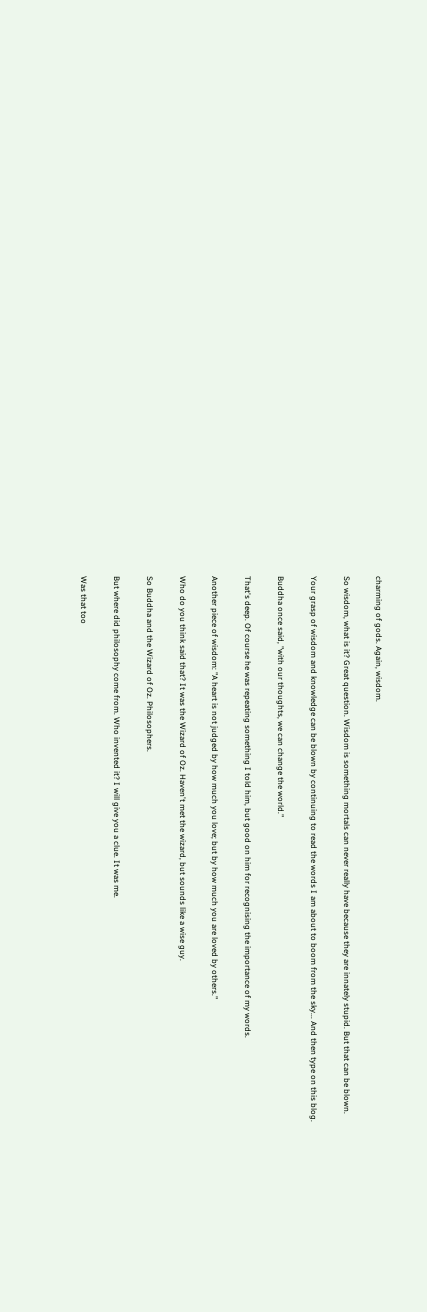charming of gods. Again, wisdom.

So wisdom, what is it? Great question. Wisdom is something mortals can never really have because they are innately stupid. But that can be blown.

Your grasp of wisdom and knowledge can be blown by continuing to read the words I am about to boom from the sky... And then type on this blog.

Buddha once said, "with our thoughts, we can change the world."

That's deep. Of course he was repeating something I told him, but good on him for recognising the importance of my words.

Another piece of wisdom: "A heart is not judged by how much you love; but by how much you are loved by others."

Who do you think said that? It was the Wizard of Oz. Haven't met the wizard, but sounds like a wise guy.

So Buddha and the Wizard of Oz. Philosophers.

But where did philosophy come from. Who invented it? I will give you a clue. It was me.

Was that too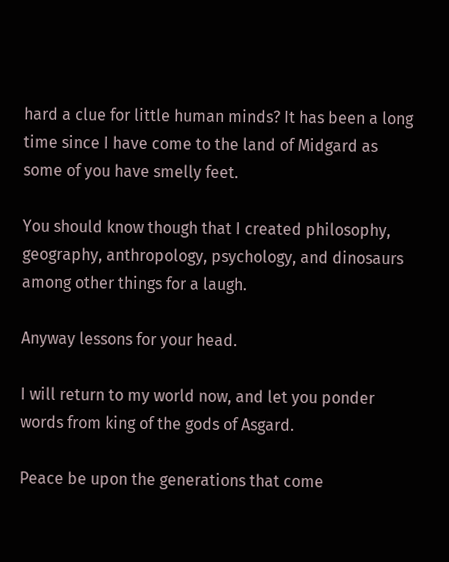hard a clue for little human minds? It has been a long time since I have come to the land of Midgard as some of you have smelly feet.

You should know though that I created philosophy, geography, anthropology, psychology, and dinosaurs among other things for a laugh.

Anyway lessons for your head.

I will return to my world now, and let you ponder words from king of the gods of Asgard.

Peace be upon the generations that come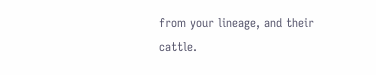from your lineage, and their cattle.